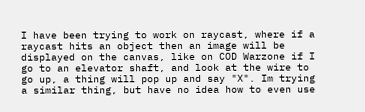I have been trying to work on raycast, where if a raycast hits an object then an image will be displayed on the canvas, like on COD Warzone if I go to an elevator shaft, and look at the wire to go up, a thing will pop up and say "X". Im trying a similar thing, but have no idea how to even use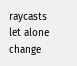raycasts let alone change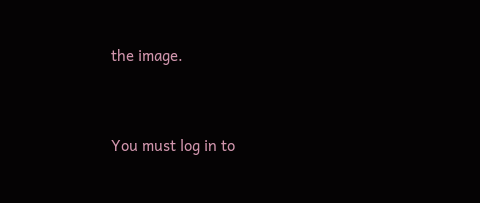the image.




You must log in to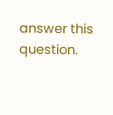answer this question.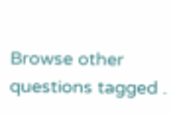Browse other questions tagged .